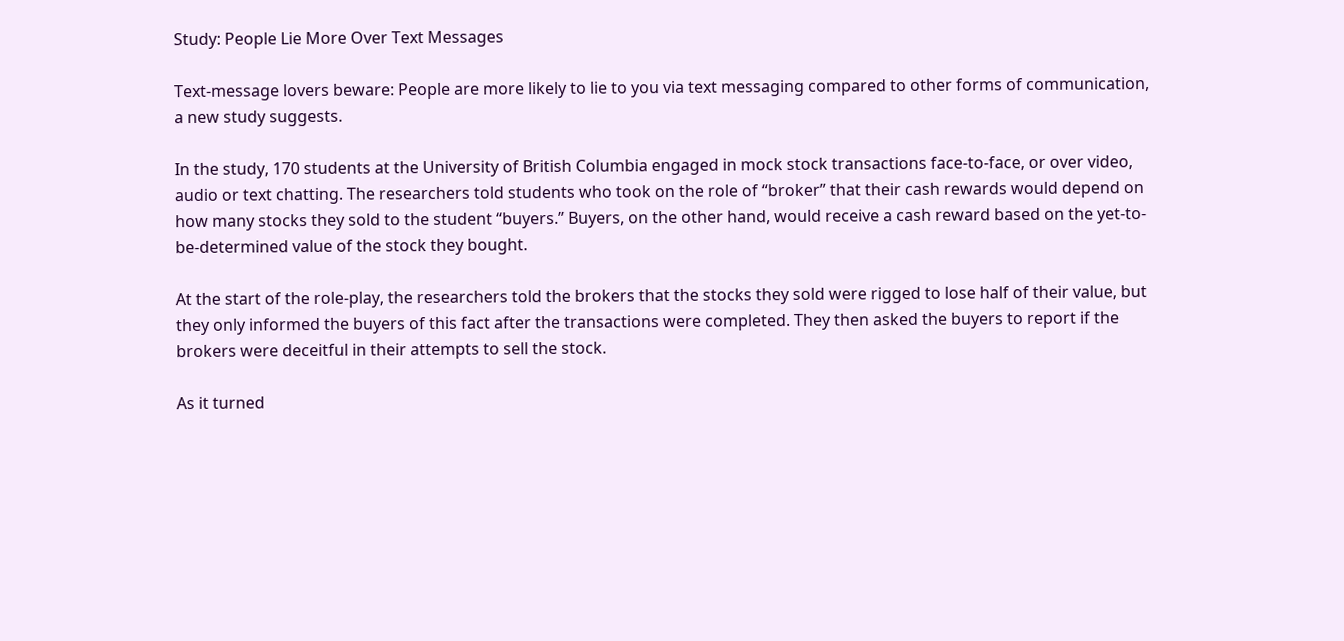Study: People Lie More Over Text Messages

Text-message lovers beware: People are more likely to lie to you via text messaging compared to other forms of communication, a new study suggests.

In the study, 170 students at the University of British Columbia engaged in mock stock transactions face-to-face, or over video, audio or text chatting. The researchers told students who took on the role of “broker” that their cash rewards would depend on how many stocks they sold to the student “buyers.” Buyers, on the other hand, would receive a cash reward based on the yet-to-be-determined value of the stock they bought.

At the start of the role-play, the researchers told the brokers that the stocks they sold were rigged to lose half of their value, but they only informed the buyers of this fact after the transactions were completed. They then asked the buyers to report if the brokers were deceitful in their attempts to sell the stock.

As it turned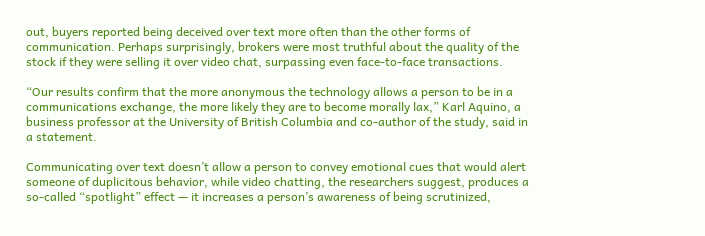out, buyers reported being deceived over text more often than the other forms of communication. Perhaps surprisingly, brokers were most truthful about the quality of the stock if they were selling it over video chat, surpassing even face-to-face transactions.

“Our results confirm that the more anonymous the technology allows a person to be in a communications exchange, the more likely they are to become morally lax,” Karl Aquino, a business professor at the University of British Columbia and co-author of the study, said in a statement.

Communicating over text doesn’t allow a person to convey emotional cues that would alert someone of duplicitous behavior, while video chatting, the researchers suggest, produces a so-called “spotlight” effect — it increases a person’s awareness of being scrutinized,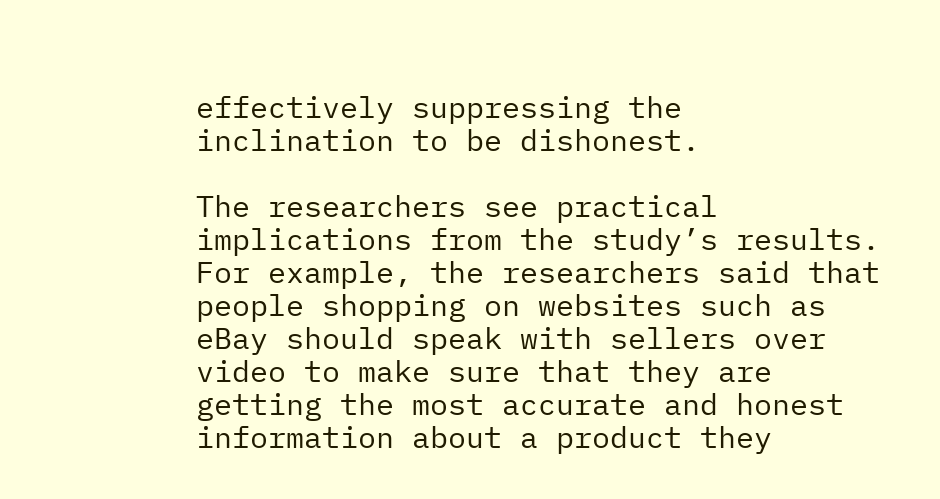effectively suppressing the inclination to be dishonest.

The researchers see practical implications from the study’s results. For example, the researchers said that people shopping on websites such as eBay should speak with sellers over video to make sure that they are getting the most accurate and honest information about a product they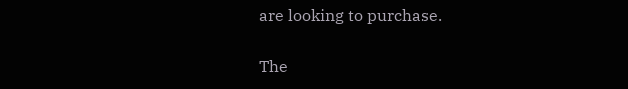are looking to purchase.

The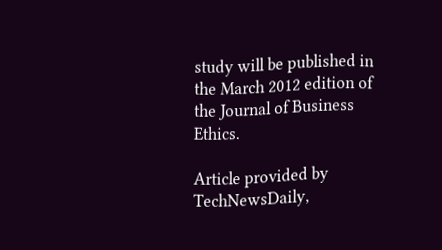study will be published in the March 2012 edition of the Journal of Business Ethics.

Article provided by TechNewsDaily,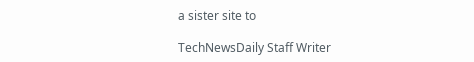a sister site to

TechNewsDaily Staff Writer